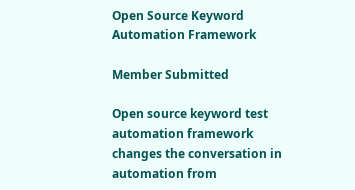Open Source Keyword Automation Framework

Member Submitted

Open source keyword test automation framework changes the conversation in automation from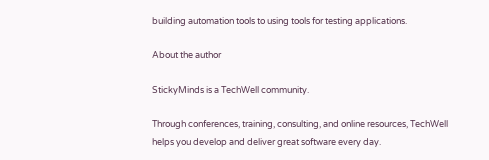building automation tools to using tools for testing applications.

About the author

StickyMinds is a TechWell community.

Through conferences, training, consulting, and online resources, TechWell helps you develop and deliver great software every day.